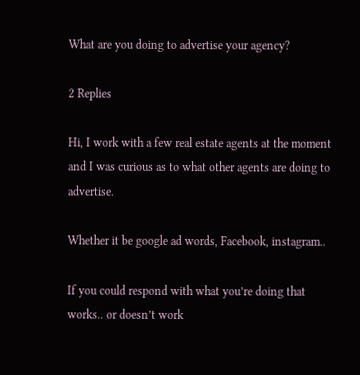What are you doing to advertise your agency?

2 Replies

Hi, I work with a few real estate agents at the moment and I was curious as to what other agents are doing to advertise.

Whether it be google ad words, Facebook, instagram..

If you could respond with what you’re doing that works.. or doesn’t work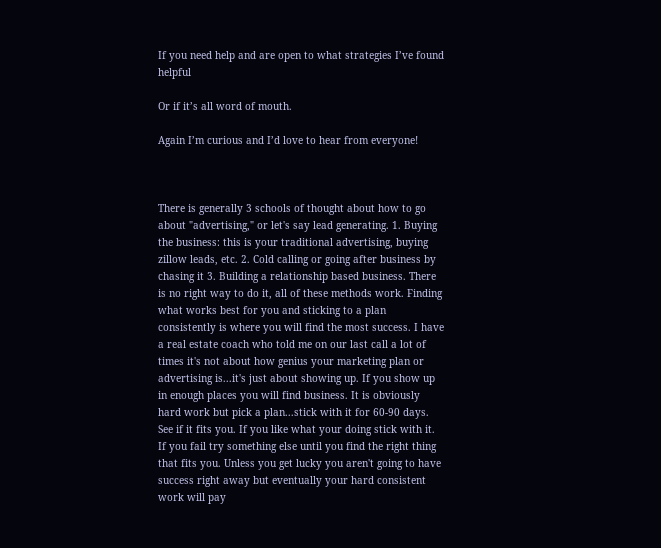If you need help and are open to what strategies I’ve found helpful

Or if it’s all word of mouth.

Again I’m curious and I’d love to hear from everyone!



There is generally 3 schools of thought about how to go about "advertising," or let's say lead generating. 1. Buying the business: this is your traditional advertising, buying zillow leads, etc. 2. Cold calling or going after business by chasing it 3. Building a relationship based business. There is no right way to do it, all of these methods work. Finding what works best for you and sticking to a plan consistently is where you will find the most success. I have a real estate coach who told me on our last call a lot of times it's not about how genius your marketing plan or advertising is...it's just about showing up. If you show up in enough places you will find business. It is obviously hard work but pick a plan...stick with it for 60-90 days. See if it fits you. If you like what your doing stick with it. If you fail try something else until you find the right thing that fits you. Unless you get lucky you aren't going to have success right away but eventually your hard consistent work will pay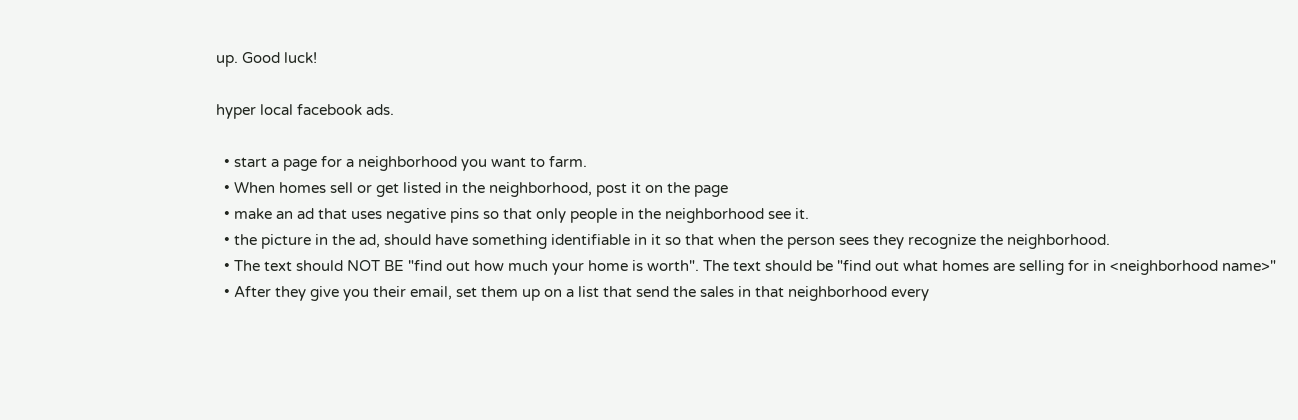up. Good luck!

hyper local facebook ads.

  • start a page for a neighborhood you want to farm.
  • When homes sell or get listed in the neighborhood, post it on the page
  • make an ad that uses negative pins so that only people in the neighborhood see it.
  • the picture in the ad, should have something identifiable in it so that when the person sees they recognize the neighborhood.
  • The text should NOT BE "find out how much your home is worth". The text should be "find out what homes are selling for in <neighborhood name>"
  • After they give you their email, set them up on a list that send the sales in that neighborhood every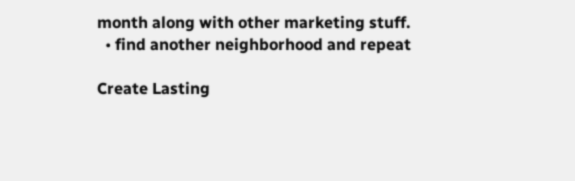month along with other marketing stuff.
  • find another neighborhood and repeat

Create Lasting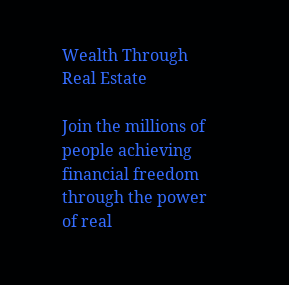Wealth Through Real Estate

Join the millions of people achieving financial freedom through the power of real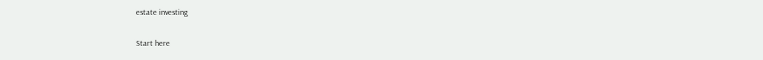estate investing

Start here